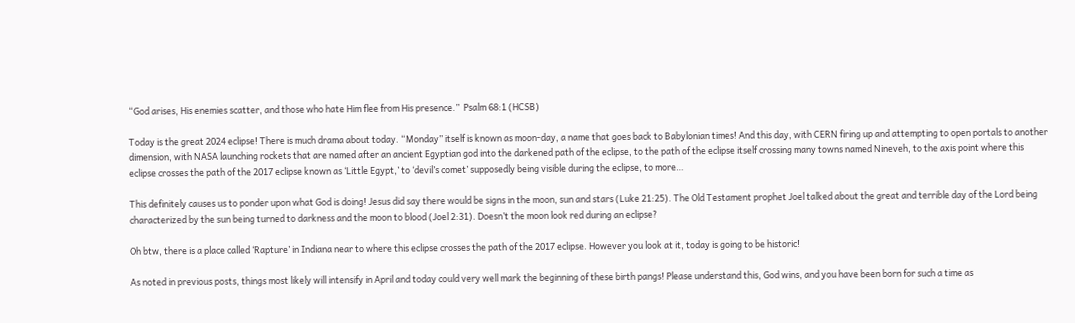“God arises, His enemies scatter, and those who hate Him flee from His presence.”  Psalm 68:1 (HCSB)

Today is the great 2024 eclipse! There is much drama about today. “Monday” itself is known as moon-day, a name that goes back to Babylonian times! And this day, with CERN firing up and attempting to open portals to another dimension, with NASA launching rockets that are named after an ancient Egyptian god into the darkened path of the eclipse, to the path of the eclipse itself crossing many towns named Nineveh, to the axis point where this eclipse crosses the path of the 2017 eclipse known as ‘Little Egypt,’ to ‘devil’s comet’ supposedly being visible during the eclipse, to more…

This definitely causes us to ponder upon what God is doing! Jesus did say there would be signs in the moon, sun and stars (Luke 21:25). The Old Testament prophet Joel talked about the great and terrible day of the Lord being characterized by the sun being turned to darkness and the moon to blood (Joel 2:31). Doesn’t the moon look red during an eclipse?

Oh btw, there is a place called ‘Rapture’ in Indiana near to where this eclipse crosses the path of the 2017 eclipse. However you look at it, today is going to be historic!

As noted in previous posts, things most likely will intensify in April and today could very well mark the beginning of these birth pangs! Please understand this, God wins, and you have been born for such a time as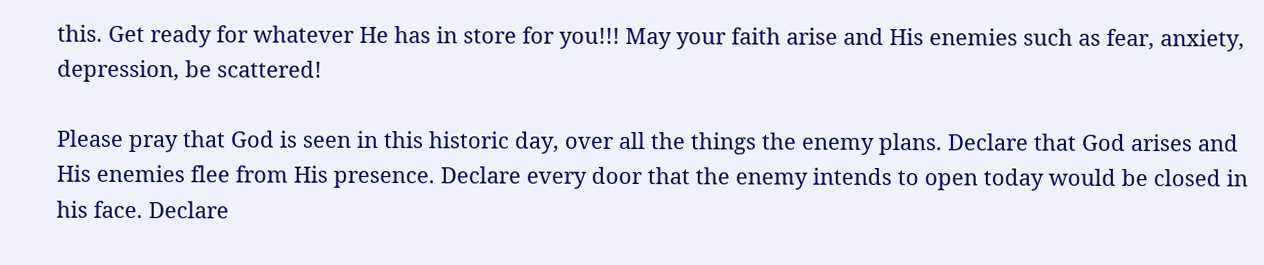this. Get ready for whatever He has in store for you!!! May your faith arise and His enemies such as fear, anxiety, depression, be scattered!

Please pray that God is seen in this historic day, over all the things the enemy plans. Declare that God arises and His enemies flee from His presence. Declare every door that the enemy intends to open today would be closed in his face. Declare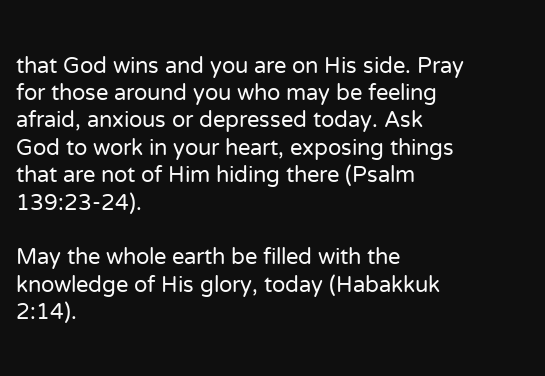that God wins and you are on His side. Pray for those around you who may be feeling afraid, anxious or depressed today. Ask God to work in your heart, exposing things that are not of Him hiding there (Psalm 139:23-24).

May the whole earth be filled with the knowledge of His glory, today (Habakkuk 2:14).